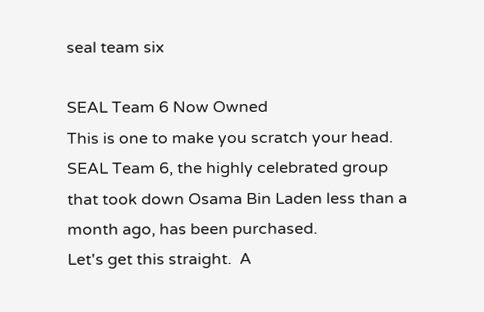seal team six

SEAL Team 6 Now Owned
This is one to make you scratch your head.  SEAL Team 6, the highly celebrated group that took down Osama Bin Laden less than a month ago, has been purchased.
Let's get this straight.  A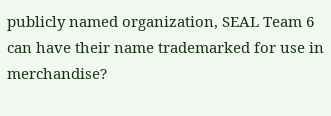publicly named organization, SEAL Team 6 can have their name trademarked for use in merchandise?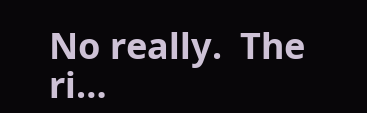No really.  The ri…